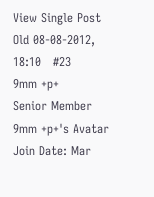View Single Post
Old 08-08-2012, 18:10   #23
9mm +p+
Senior Member
9mm +p+'s Avatar
Join Date: Mar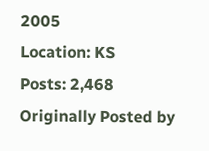2005
Location: KS
Posts: 2,468
Originally Posted by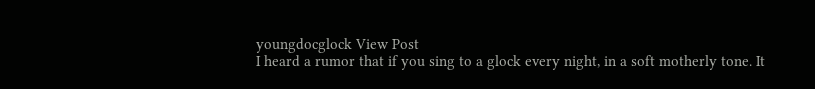youngdocglock View Post
I heard a rumor that if you sing to a glock every night, in a soft motherly tone. It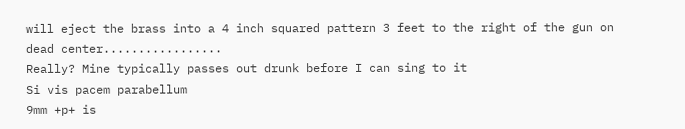will eject the brass into a 4 inch squared pattern 3 feet to the right of the gun on dead center.................
Really? Mine typically passes out drunk before I can sing to it
Si vis pacem parabellum
9mm +p+ is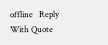offline   Reply With Quote